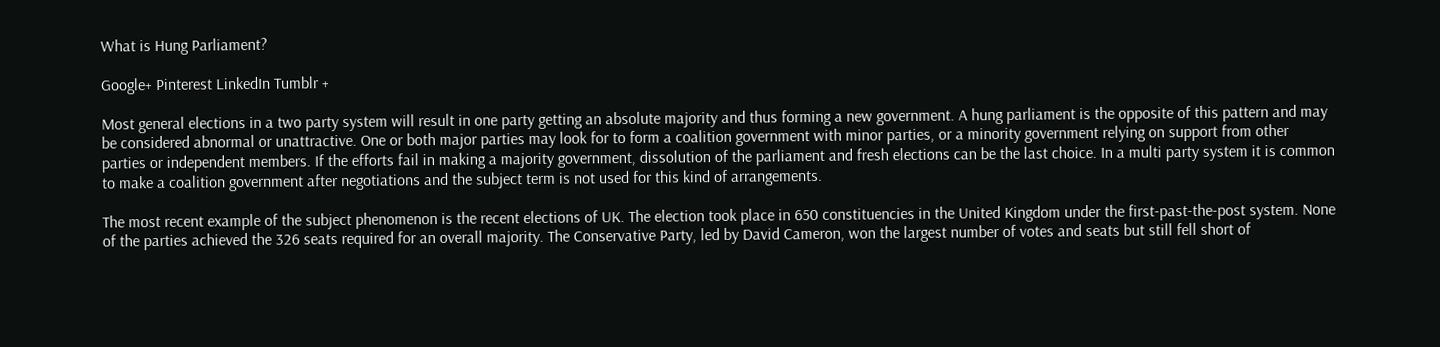What is Hung Parliament?

Google+ Pinterest LinkedIn Tumblr +

Most general elections in a two party system will result in one party getting an absolute majority and thus forming a new government. A hung parliament is the opposite of this pattern and may be considered abnormal or unattractive. One or both major parties may look for to form a coalition government with minor parties, or a minority government relying on support from other parties or independent members. If the efforts fail in making a majority government, dissolution of the parliament and fresh elections can be the last choice. In a multi party system it is common to make a coalition government after negotiations and the subject term is not used for this kind of arrangements.

The most recent example of the subject phenomenon is the recent elections of UK. The election took place in 650 constituencies in the United Kingdom under the first-past-the-post system. None of the parties achieved the 326 seats required for an overall majority. The Conservative Party, led by David Cameron, won the largest number of votes and seats but still fell short of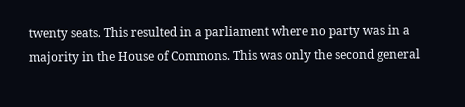twenty seats. This resulted in a parliament where no party was in a majority in the House of Commons. This was only the second general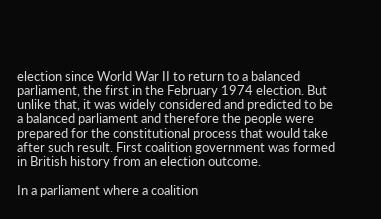election since World War II to return to a balanced parliament, the first in the February 1974 election. But unlike that, it was widely considered and predicted to be a balanced parliament and therefore the people were prepared for the constitutional process that would take after such result. First coalition government was formed in British history from an election outcome.

In a parliament where a coalition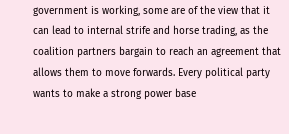government is working, some are of the view that it can lead to internal strife and horse trading, as the coalition partners bargain to reach an agreement that allows them to move forwards. Every political party wants to make a strong power base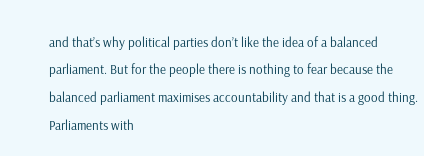and that’s why political parties don’t like the idea of a balanced parliament. But for the people there is nothing to fear because the balanced parliament maximises accountability and that is a good thing. Parliaments with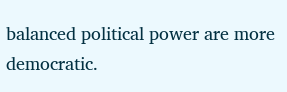balanced political power are more democratic.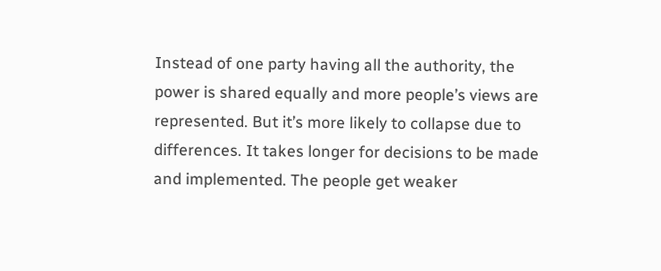Instead of one party having all the authority, the power is shared equally and more people’s views are represented. But it’s more likely to collapse due to differences. It takes longer for decisions to be made and implemented. The people get weaker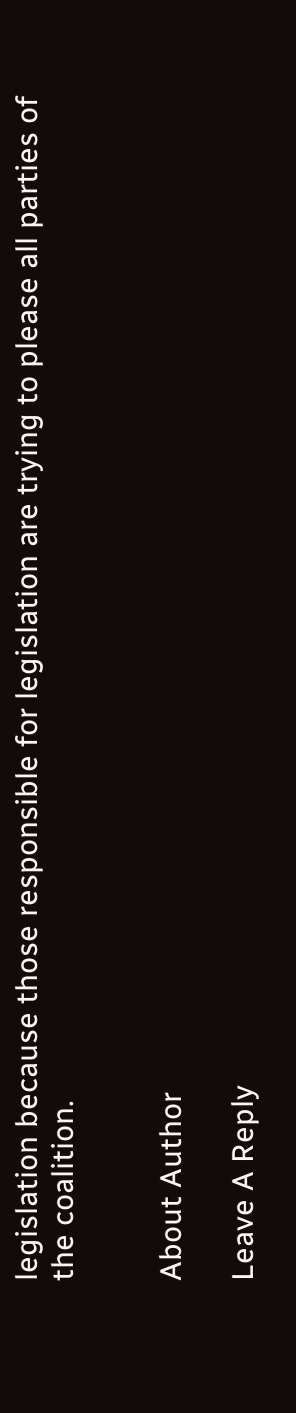legislation because those responsible for legislation are trying to please all parties of the coalition.


About Author

Leave A Reply